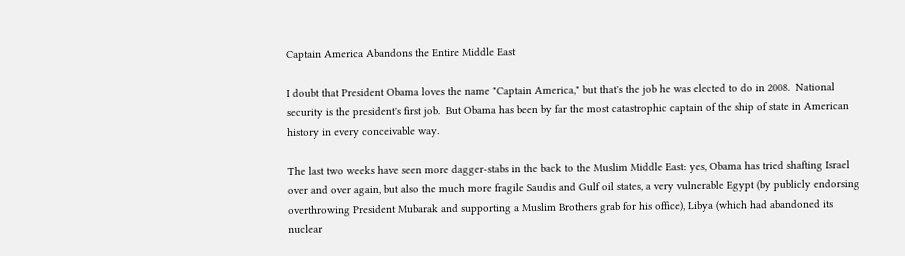Captain America Abandons the Entire Middle East

I doubt that President Obama loves the name "Captain America," but that's the job he was elected to do in 2008.  National security is the president's first job.  But Obama has been by far the most catastrophic captain of the ship of state in American history in every conceivable way.

The last two weeks have seen more dagger-stabs in the back to the Muslim Middle East: yes, Obama has tried shafting Israel over and over again, but also the much more fragile Saudis and Gulf oil states, a very vulnerable Egypt (by publicly endorsing overthrowing President Mubarak and supporting a Muslim Brothers grab for his office), Libya (which had abandoned its nuclear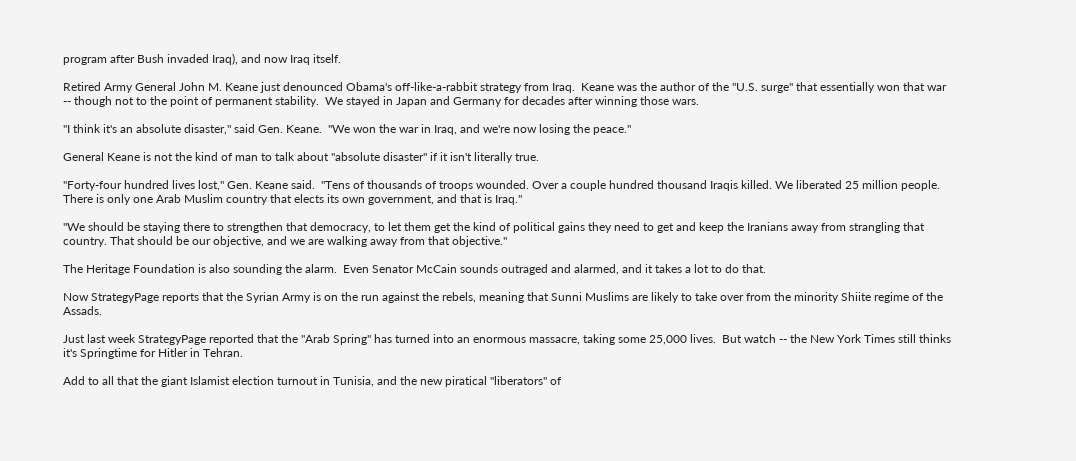program after Bush invaded Iraq), and now Iraq itself.

Retired Army General John M. Keane just denounced Obama's off-like-a-rabbit strategy from Iraq.  Keane was the author of the "U.S. surge" that essentially won that war -- though not to the point of permanent stability.  We stayed in Japan and Germany for decades after winning those wars.

"I think it's an absolute disaster," said Gen. Keane.  "We won the war in Iraq, and we're now losing the peace."

General Keane is not the kind of man to talk about "absolute disaster" if it isn't literally true.

"Forty-four hundred lives lost," Gen. Keane said.  "Tens of thousands of troops wounded. Over a couple hundred thousand Iraqis killed. We liberated 25 million people. There is only one Arab Muslim country that elects its own government, and that is Iraq."

"We should be staying there to strengthen that democracy, to let them get the kind of political gains they need to get and keep the Iranians away from strangling that country. That should be our objective, and we are walking away from that objective."

The Heritage Foundation is also sounding the alarm.  Even Senator McCain sounds outraged and alarmed, and it takes a lot to do that.

Now StrategyPage reports that the Syrian Army is on the run against the rebels, meaning that Sunni Muslims are likely to take over from the minority Shiite regime of the Assads.

Just last week StrategyPage reported that the "Arab Spring" has turned into an enormous massacre, taking some 25,000 lives.  But watch -- the New York Times still thinks it's Springtime for Hitler in Tehran.

Add to all that the giant Islamist election turnout in Tunisia, and the new piratical "liberators" of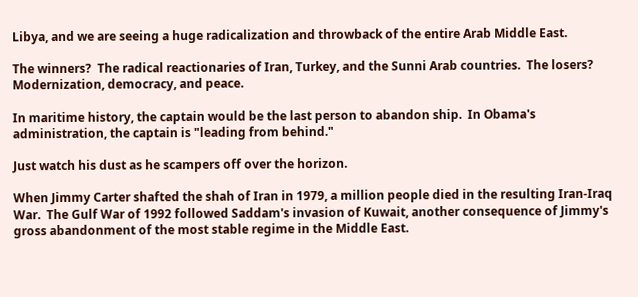Libya, and we are seeing a huge radicalization and throwback of the entire Arab Middle East.

The winners?  The radical reactionaries of Iran, Turkey, and the Sunni Arab countries.  The losers?  Modernization, democracy, and peace.

In maritime history, the captain would be the last person to abandon ship.  In Obama's administration, the captain is "leading from behind."

Just watch his dust as he scampers off over the horizon.

When Jimmy Carter shafted the shah of Iran in 1979, a million people died in the resulting Iran-Iraq War.  The Gulf War of 1992 followed Saddam's invasion of Kuwait, another consequence of Jimmy's gross abandonment of the most stable regime in the Middle East.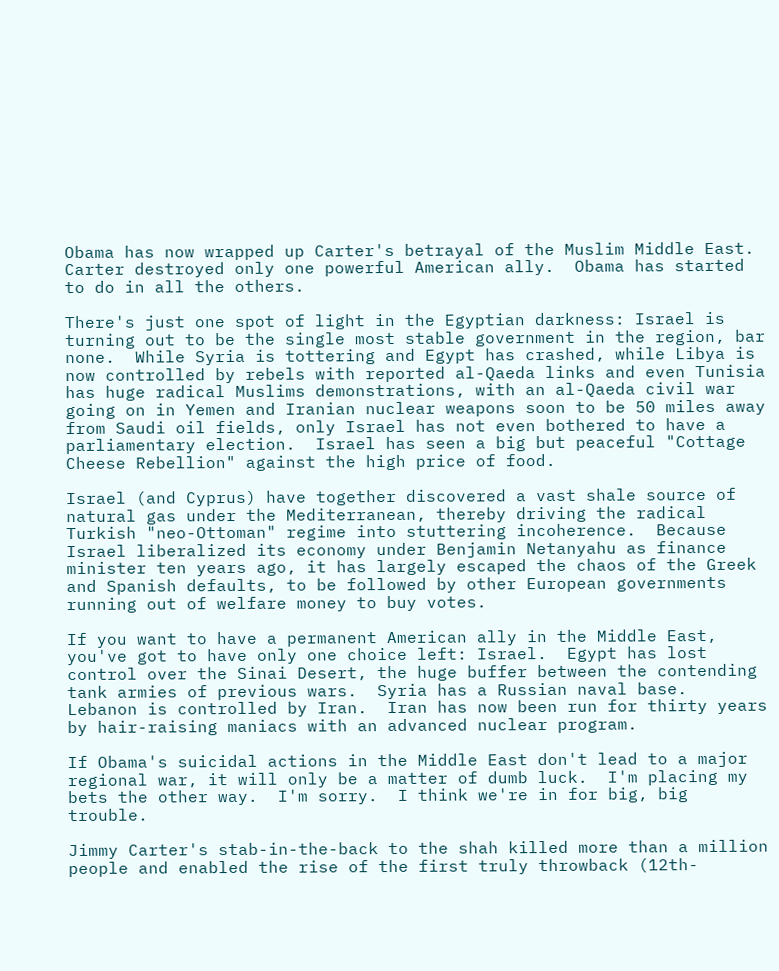Obama has now wrapped up Carter's betrayal of the Muslim Middle East.  Carter destroyed only one powerful American ally.  Obama has started to do in all the others.

There's just one spot of light in the Egyptian darkness: Israel is turning out to be the single most stable government in the region, bar none.  While Syria is tottering and Egypt has crashed, while Libya is now controlled by rebels with reported al-Qaeda links and even Tunisia has huge radical Muslims demonstrations, with an al-Qaeda civil war going on in Yemen and Iranian nuclear weapons soon to be 50 miles away from Saudi oil fields, only Israel has not even bothered to have a parliamentary election.  Israel has seen a big but peaceful "Cottage Cheese Rebellion" against the high price of food.

Israel (and Cyprus) have together discovered a vast shale source of natural gas under the Mediterranean, thereby driving the radical Turkish "neo-Ottoman" regime into stuttering incoherence.  Because Israel liberalized its economy under Benjamin Netanyahu as finance minister ten years ago, it has largely escaped the chaos of the Greek and Spanish defaults, to be followed by other European governments running out of welfare money to buy votes.

If you want to have a permanent American ally in the Middle East, you've got to have only one choice left: Israel.  Egypt has lost control over the Sinai Desert, the huge buffer between the contending tank armies of previous wars.  Syria has a Russian naval base.  Lebanon is controlled by Iran.  Iran has now been run for thirty years by hair-raising maniacs with an advanced nuclear program.

If Obama's suicidal actions in the Middle East don't lead to a major regional war, it will only be a matter of dumb luck.  I'm placing my bets the other way.  I'm sorry.  I think we're in for big, big trouble.

Jimmy Carter's stab-in-the-back to the shah killed more than a million people and enabled the rise of the first truly throwback (12th-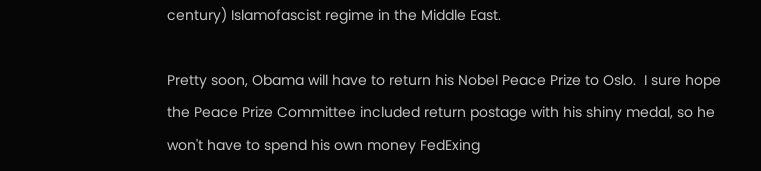century) Islamofascist regime in the Middle East.

Pretty soon, Obama will have to return his Nobel Peace Prize to Oslo.  I sure hope the Peace Prize Committee included return postage with his shiny medal, so he won't have to spend his own money FedExing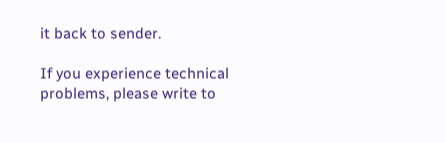it back to sender.

If you experience technical problems, please write to